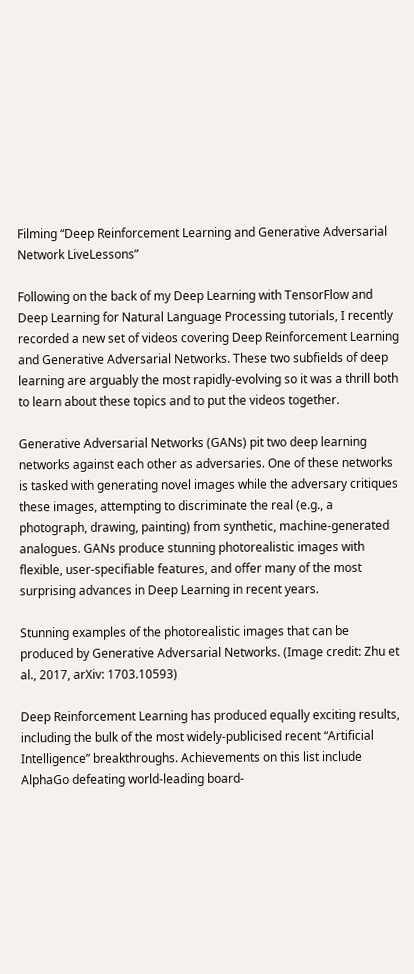Filming “Deep Reinforcement Learning and Generative Adversarial Network LiveLessons”

Following on the back of my Deep Learning with TensorFlow and Deep Learning for Natural Language Processing tutorials, I recently recorded a new set of videos covering Deep Reinforcement Learning and Generative Adversarial Networks. These two subfields of deep learning are arguably the most rapidly-evolving so it was a thrill both to learn about these topics and to put the videos together.

Generative Adversarial Networks (GANs) pit two deep learning networks against each other as adversaries. One of these networks is tasked with generating novel images while the adversary critiques these images, attempting to discriminate the real (e.g., a photograph, drawing, painting) from synthetic, machine-generated analogues. GANs produce stunning photorealistic images with flexible, user-specifiable features, and offer many of the most surprising advances in Deep Learning in recent years.

Stunning examples of the photorealistic images that can be produced by Generative Adversarial Networks. (Image credit: Zhu et al., 2017, arXiv: 1703.10593)

Deep Reinforcement Learning has produced equally exciting results, including the bulk of the most widely-publicised recent “Artificial Intelligence” breakthroughs. Achievements on this list include AlphaGo defeating world-leading board-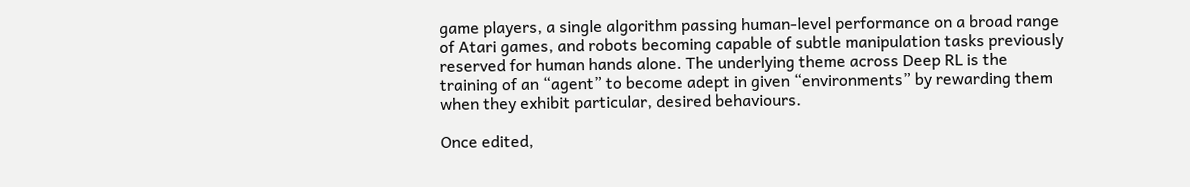game players, a single algorithm passing human-level performance on a broad range of Atari games, and robots becoming capable of subtle manipulation tasks previously reserved for human hands alone. The underlying theme across Deep RL is the training of an “agent” to become adept in given “environments” by rewarding them when they exhibit particular, desired behaviours.

Once edited,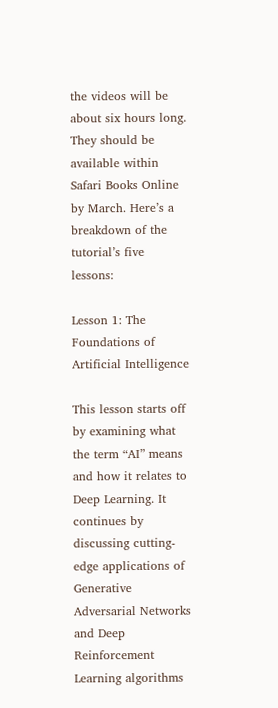the videos will be about six hours long. They should be available within Safari Books Online by March. Here’s a breakdown of the tutorial’s five lessons:

Lesson 1: The Foundations of Artificial Intelligence

This lesson starts off by examining what the term “AI” means and how it relates to Deep Learning. It continues by discussing cutting-edge applications of Generative Adversarial Networks and Deep Reinforcement Learning algorithms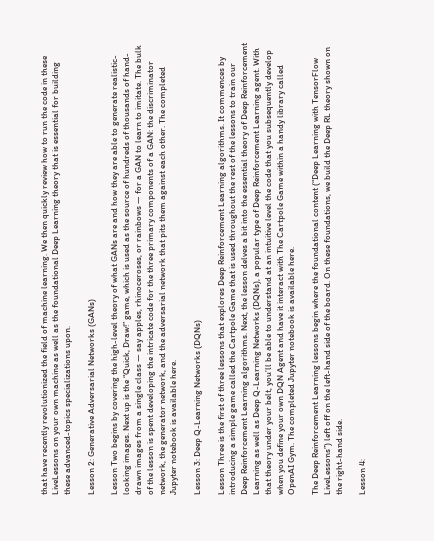that have recently revolutionized the field of machine learning. We then quickly review how to run the code in these LiveLessons on your own machine as well as the foundational Deep Learning theory that is essential for building these advanced-topics specializations upon.

Lesson 2: Generative Adversarial Networks (GANs)

Lesson Two begins by covering the high-level theory of what GANs are and how they are able to generate realistic-looking images. Next up is the “Quick, Draw!” game, which is used as the source of hundreds of thousands of hand-drawn images from a single class — say apples, rhinoceroses, or rainbows — for a GAN to learn to imitate. The bulk of the lesson is spent developing the intricate code for the three primary components of a GAN: the discriminator network, the generator network, and the adversarial network that pits them against each other. The completed Jupyter notebook is available here.

Lesson 3: Deep Q-Learning Networks (DQNs)

Lesson Three is the first of three lessons that explores Deep Reinforcement Learning algorithms. It commences by introducing a simple game called the Cartpole Game that is used throughout the rest of the lessons to train our Deep Reinforcement Learning algorithms. Next, the lesson delves a bit into the essential theory of Deep Reinforcement Learning as well as Deep Q-Learning Networks (DQNs), a popular type of Deep Reinforcement Learning agent. With that theory under your belt, you’ll be able to understand at an intuitive level the code that you subsequently develop when you define your own DQN Agent and have it interact with The Cartpole Game within a handy library called OpenAI Gym. The completed Jupyter notebook is available here.

The Deep Reinforcement Learning lessons begin where the foundational content (“Deep Learning with TensorFlow LiveLessons”) left off on the left-hand side of the board. On these foundations, we build the Deep RL theory shown on the right-hand side.

Lesson 4: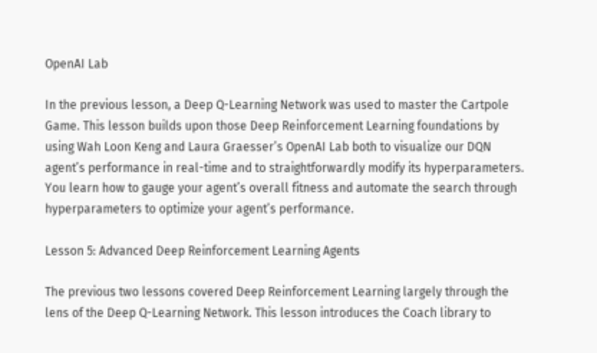OpenAI Lab

In the previous lesson, a Deep Q-Learning Network was used to master the Cartpole Game. This lesson builds upon those Deep Reinforcement Learning foundations by using Wah Loon Keng and Laura Graesser’s OpenAI Lab both to visualize our DQN agent’s performance in real-time and to straightforwardly modify its hyperparameters. You learn how to gauge your agent’s overall fitness and automate the search through hyperparameters to optimize your agent’s performance.

Lesson 5: Advanced Deep Reinforcement Learning Agents

The previous two lessons covered Deep Reinforcement Learning largely through the lens of the Deep Q-Learning Network. This lesson introduces the Coach library to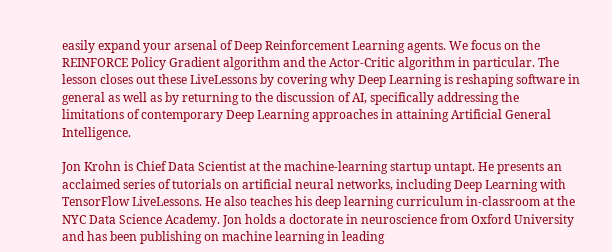easily expand your arsenal of Deep Reinforcement Learning agents. We focus on the REINFORCE Policy Gradient algorithm and the Actor-Critic algorithm in particular. The lesson closes out these LiveLessons by covering why Deep Learning is reshaping software in general as well as by returning to the discussion of AI, specifically addressing the limitations of contemporary Deep Learning approaches in attaining Artificial General Intelligence.

Jon Krohn is Chief Data Scientist at the machine-learning startup untapt. He presents an acclaimed series of tutorials on artificial neural networks, including Deep Learning with TensorFlow LiveLessons. He also teaches his deep learning curriculum in-classroom at the NYC Data Science Academy. Jon holds a doctorate in neuroscience from Oxford University and has been publishing on machine learning in leading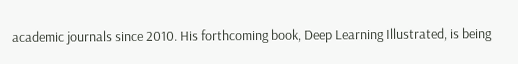academic journals since 2010. His forthcoming book, Deep Learning Illustrated, is being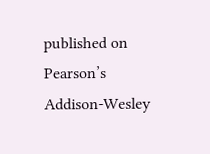published on Pearson’s Addison-Wesley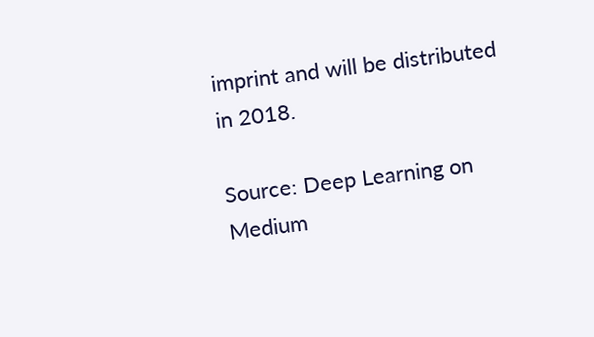imprint and will be distributed in 2018.

Source: Deep Learning on Medium